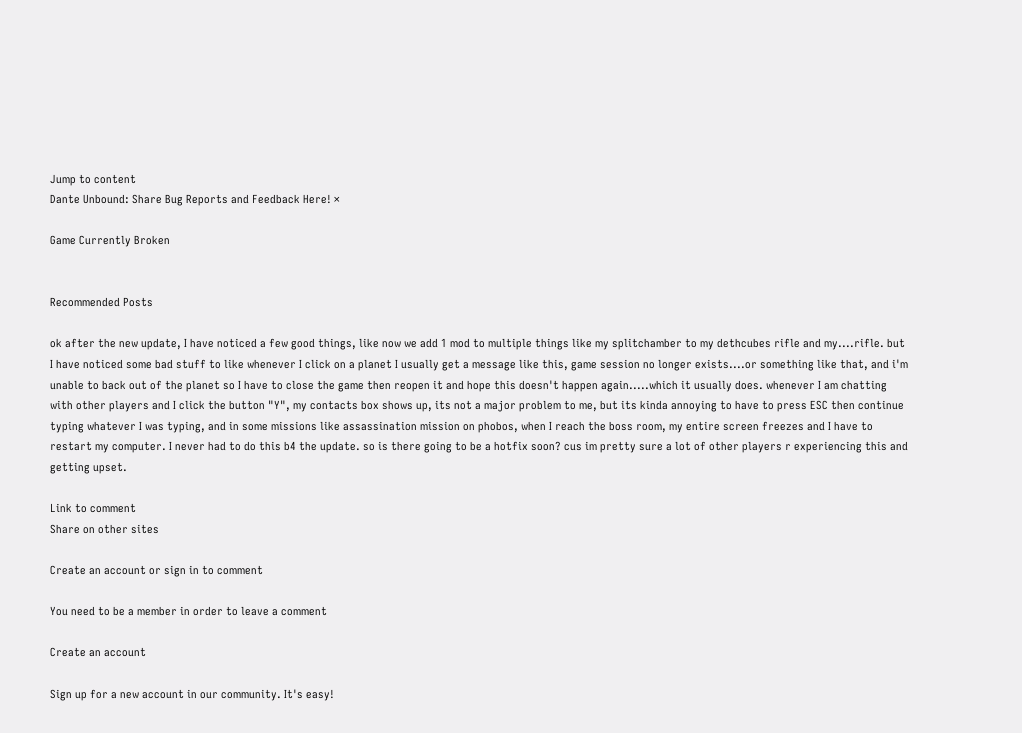Jump to content
Dante Unbound: Share Bug Reports and Feedback Here! ×

Game Currently Broken


Recommended Posts

ok after the new update, I have noticed a few good things, like now we add 1 mod to multiple things like my splitchamber to my dethcubes rifle and my....rifle. but I have noticed some bad stuff to like whenever I click on a planet I usually get a message like this, game session no longer exists....or something like that, and i'm unable to back out of the planet so I have to close the game then reopen it and hope this doesn't happen again.....which it usually does. whenever I am chatting with other players and I click the button "Y", my contacts box shows up, its not a major problem to me, but its kinda annoying to have to press ESC then continue typing whatever I was typing, and in some missions like assassination mission on phobos, when I reach the boss room, my entire screen freezes and I have to restart my computer. I never had to do this b4 the update. so is there going to be a hotfix soon? cus im pretty sure a lot of other players r experiencing this and getting upset.

Link to comment
Share on other sites

Create an account or sign in to comment

You need to be a member in order to leave a comment

Create an account

Sign up for a new account in our community. It's easy!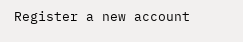Register a new account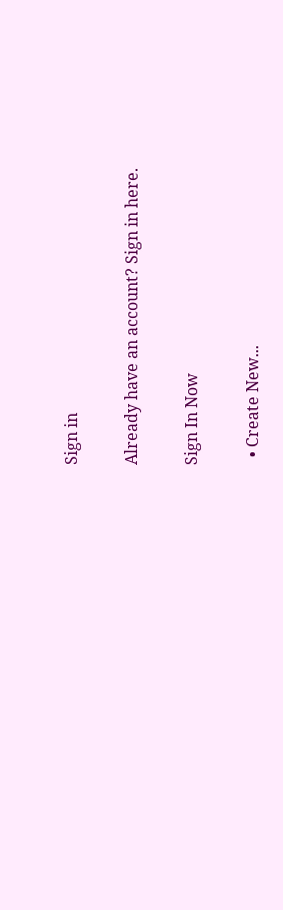Sign in

Already have an account? Sign in here.

Sign In Now

  • Create New...